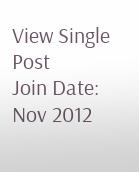View Single Post
Join Date: Nov 2012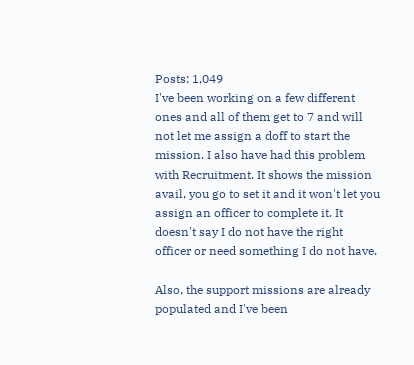Posts: 1,049
I've been working on a few different ones and all of them get to 7 and will not let me assign a doff to start the mission. I also have had this problem with Recruitment. It shows the mission avail, you go to set it and it won't let you assign an officer to complete it. It doesn't say I do not have the right officer or need something I do not have.

Also, the support missions are already populated and I've been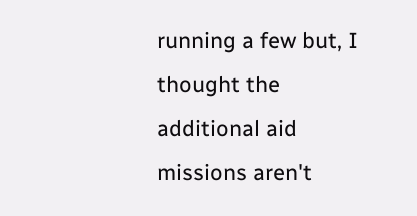running a few but, I thought the additional aid missions aren't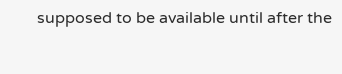supposed to be available until after the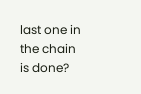last one in the chain is done?